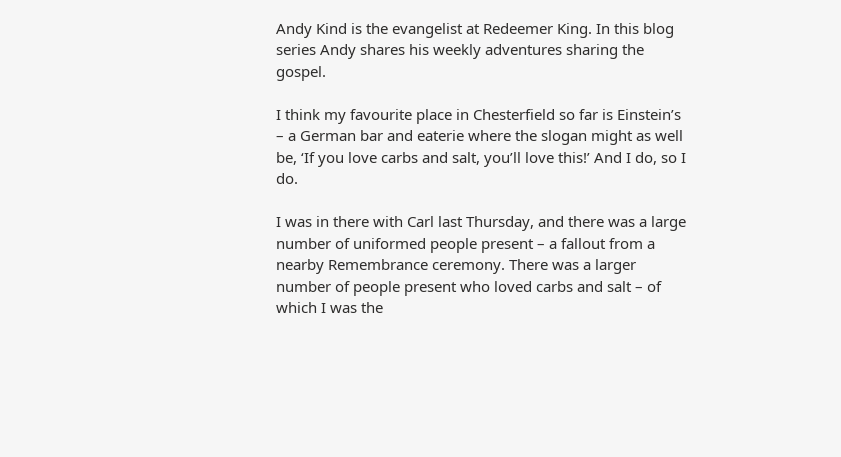Andy Kind is the evangelist at Redeemer King. In this blog series Andy shares his weekly adventures sharing the gospel.

I think my favourite place in Chesterfield so far is Einstein’s – a German bar and eaterie where the slogan might as well be, ‘If you love carbs and salt, you’ll love this!’ And I do, so I do.

I was in there with Carl last Thursday, and there was a large number of uniformed people present – a fallout from a nearby Remembrance ceremony. There was a larger number of people present who loved carbs and salt – of which I was the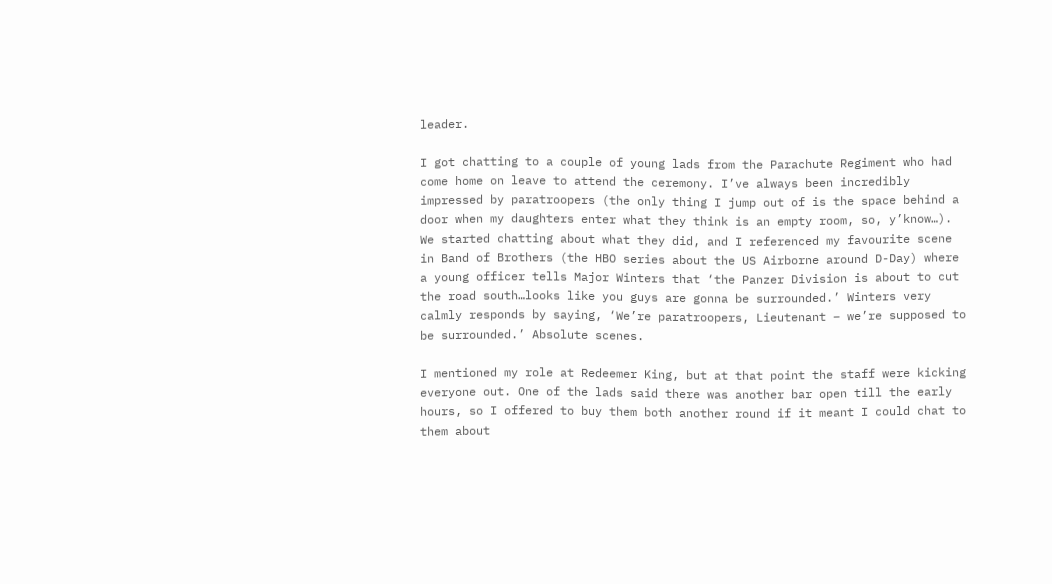leader.

I got chatting to a couple of young lads from the Parachute Regiment who had come home on leave to attend the ceremony. I’ve always been incredibly impressed by paratroopers (the only thing I jump out of is the space behind a door when my daughters enter what they think is an empty room, so, y’know…).
We started chatting about what they did, and I referenced my favourite scene in Band of Brothers (the HBO series about the US Airborne around D-Day) where a young officer tells Major Winters that ‘the Panzer Division is about to cut the road south…looks like you guys are gonna be surrounded.’ Winters very calmly responds by saying, ‘We’re paratroopers, Lieutenant – we’re supposed to be surrounded.’ Absolute scenes.

I mentioned my role at Redeemer King, but at that point the staff were kicking everyone out. One of the lads said there was another bar open till the early hours, so I offered to buy them both another round if it meant I could chat to them about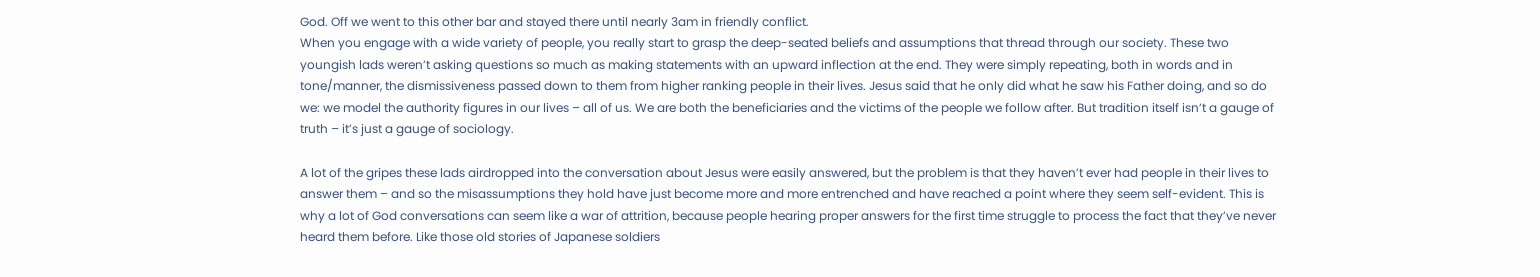God. Off we went to this other bar and stayed there until nearly 3am in friendly conflict.
When you engage with a wide variety of people, you really start to grasp the deep-seated beliefs and assumptions that thread through our society. These two youngish lads weren’t asking questions so much as making statements with an upward inflection at the end. They were simply repeating, both in words and in tone/manner, the dismissiveness passed down to them from higher ranking people in their lives. Jesus said that he only did what he saw his Father doing, and so do we: we model the authority figures in our lives – all of us. We are both the beneficiaries and the victims of the people we follow after. But tradition itself isn’t a gauge of truth – it’s just a gauge of sociology.

A lot of the gripes these lads airdropped into the conversation about Jesus were easily answered, but the problem is that they haven’t ever had people in their lives to answer them – and so the misassumptions they hold have just become more and more entrenched and have reached a point where they seem self-evident. This is why a lot of God conversations can seem like a war of attrition, because people hearing proper answers for the first time struggle to process the fact that they’ve never heard them before. Like those old stories of Japanese soldiers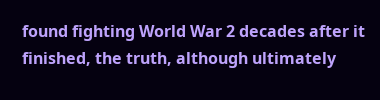found fighting World War 2 decades after it finished, the truth, although ultimately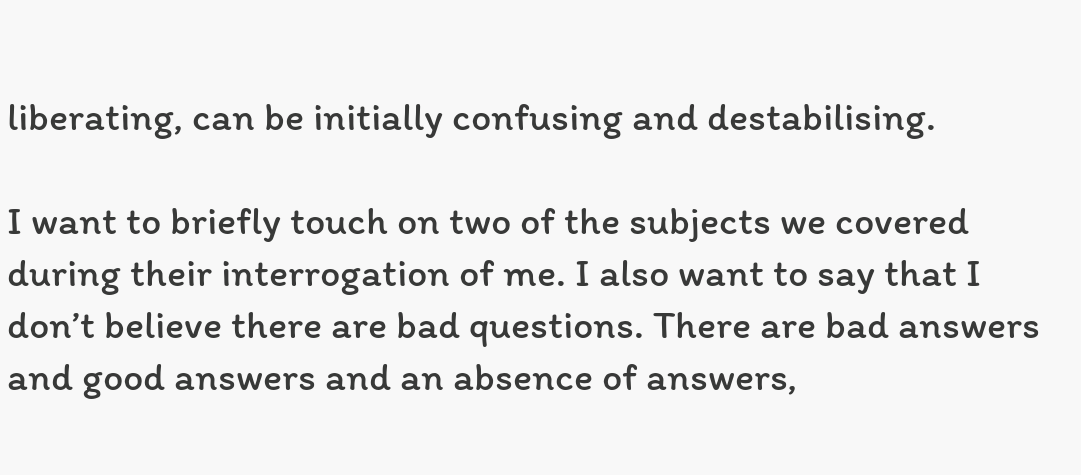liberating, can be initially confusing and destabilising.

I want to briefly touch on two of the subjects we covered during their interrogation of me. I also want to say that I don’t believe there are bad questions. There are bad answers and good answers and an absence of answers,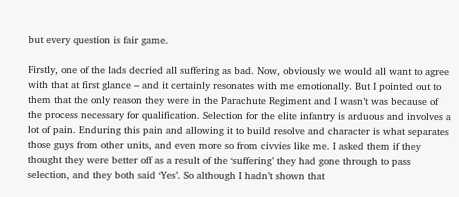but every question is fair game.

Firstly, one of the lads decried all suffering as bad. Now, obviously we would all want to agree with that at first glance – and it certainly resonates with me emotionally. But I pointed out to them that the only reason they were in the Parachute Regiment and I wasn’t was because of the process necessary for qualification. Selection for the elite infantry is arduous and involves a lot of pain. Enduring this pain and allowing it to build resolve and character is what separates those guys from other units, and even more so from civvies like me. I asked them if they thought they were better off as a result of the ‘suffering’ they had gone through to pass selection, and they both said ‘Yes’. So although I hadn’t shown that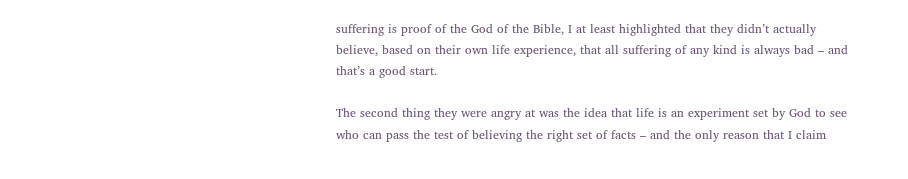suffering is proof of the God of the Bible, I at least highlighted that they didn’t actually believe, based on their own life experience, that all suffering of any kind is always bad – and that’s a good start.

The second thing they were angry at was the idea that life is an experiment set by God to see who can pass the test of believing the right set of facts – and the only reason that I claim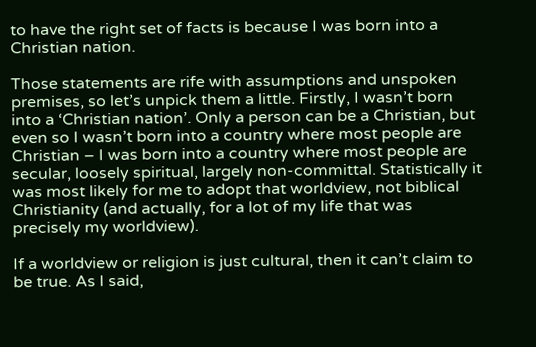to have the right set of facts is because I was born into a Christian nation.

Those statements are rife with assumptions and unspoken premises, so let’s unpick them a little. Firstly, I wasn’t born into a ‘Christian nation’. Only a person can be a Christian, but even so I wasn’t born into a country where most people are Christian – I was born into a country where most people are secular, loosely spiritual, largely non-committal. Statistically it was most likely for me to adopt that worldview, not biblical Christianity (and actually, for a lot of my life that was precisely my worldview).

If a worldview or religion is just cultural, then it can’t claim to be true. As I said,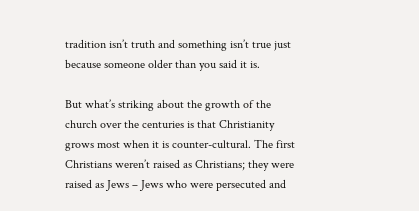tradition isn’t truth and something isn’t true just because someone older than you said it is.

But what’s striking about the growth of the church over the centuries is that Christianity grows most when it is counter-cultural. The first Christians weren’t raised as Christians; they were raised as Jews – Jews who were persecuted and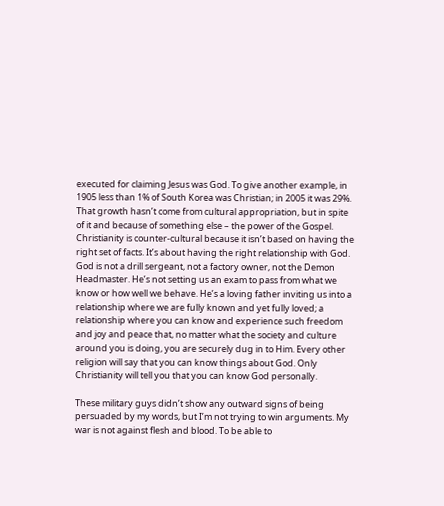executed for claiming Jesus was God. To give another example, in 1905 less than 1% of South Korea was Christian; in 2005 it was 29%. That growth hasn’t come from cultural appropriation, but in spite of it and because of something else – the power of the Gospel. Christianity is counter-cultural because it isn’t based on having the right set of facts. It’s about having the right relationship with God. God is not a drill sergeant, not a factory owner, not the Demon Headmaster. He’s not setting us an exam to pass from what we know or how well we behave. He’s a loving father inviting us into a relationship where we are fully known and yet fully loved; a relationship where you can know and experience such freedom and joy and peace that, no matter what the society and culture around you is doing, you are securely dug in to Him. Every other religion will say that you can know things about God. Only Christianity will tell you that you can know God personally.

These military guys didn’t show any outward signs of being persuaded by my words, but I’m not trying to win arguments. My war is not against flesh and blood. To be able to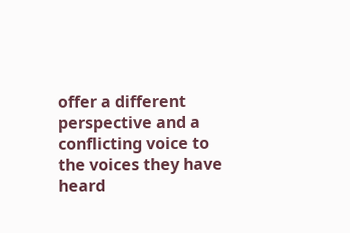offer a different perspective and a conflicting voice to the voices they have heard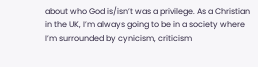about who God is/isn’t was a privilege. As a Christian in the UK, I’m always going to be in a society where I’m surrounded by cynicism, criticism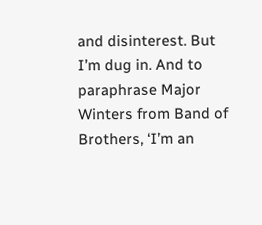and disinterest. But I’m dug in. And to paraphrase Major Winters from Band of Brothers, ‘I’m an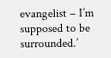evangelist – I’m supposed to be surrounded.’